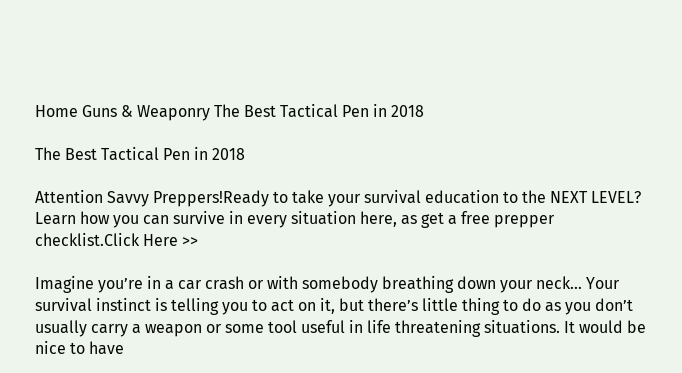Home Guns & Weaponry The Best Tactical Pen in 2018

The Best Tactical Pen in 2018

Attention Savvy Preppers!Ready to take your survival education to the NEXT LEVEL? Learn how you can survive in every situation here, as get a free prepper checklist.Click Here >>

Imagine you’re in a car crash or with somebody breathing down your neck… Your survival instinct is telling you to act on it, but there’s little thing to do as you don’t usually carry a weapon or some tool useful in life threatening situations. It would be nice to have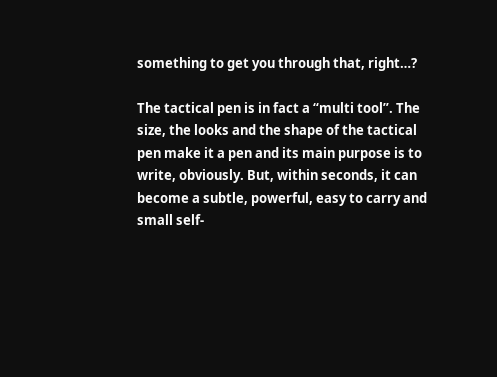something to get you through that, right…?

The tactical pen is in fact a “multi tool”. The size, the looks and the shape of the tactical pen make it a pen and its main purpose is to write, obviously. But, within seconds, it can become a subtle, powerful, easy to carry and small self-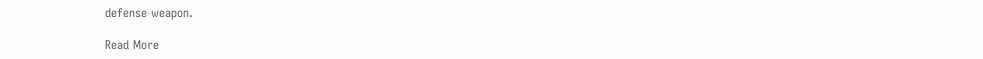defense weapon.

Read More